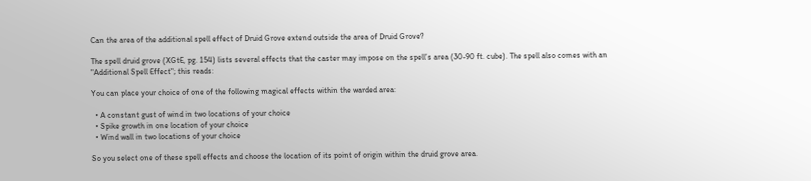Can the area of the additional spell effect of Druid Grove extend outside the area of Druid Grove?

The spell druid grove (XGtE, pg. 154) lists several effects that the caster may impose on the spell’s area (30-90 ft. cube). The spell also comes with an "Additional Spell Effect"; this reads:

You can place your choice of one of the following magical effects within the warded area:

  • A constant gust of wind in two locations of your choice
  • Spike growth in one location of your choice
  • Wind wall in two locations of your choice

So you select one of these spell effects and choose the location of its point of origin within the druid grove area.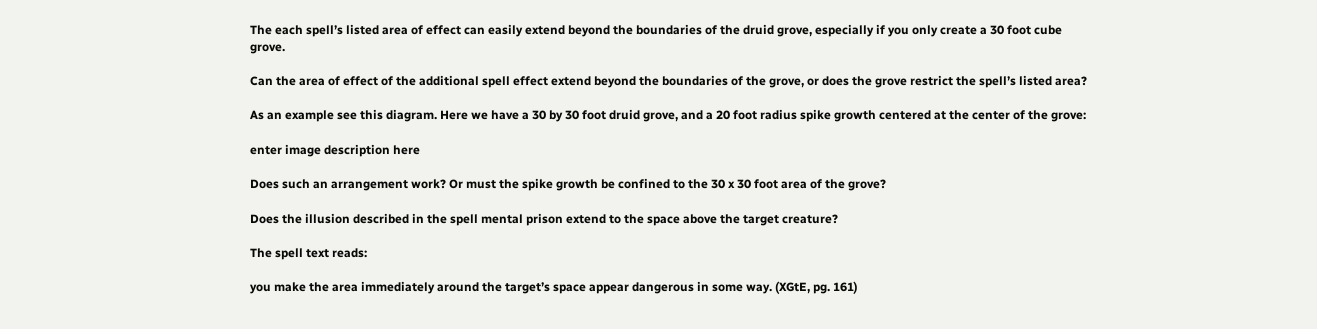The each spell’s listed area of effect can easily extend beyond the boundaries of the druid grove, especially if you only create a 30 foot cube grove.

Can the area of effect of the additional spell effect extend beyond the boundaries of the grove, or does the grove restrict the spell’s listed area?

As an example see this diagram. Here we have a 30 by 30 foot druid grove, and a 20 foot radius spike growth centered at the center of the grove:

enter image description here

Does such an arrangement work? Or must the spike growth be confined to the 30 x 30 foot area of the grove?

Does the illusion described in the spell mental prison extend to the space above the target creature?

The spell text reads:

you make the area immediately around the target’s space appear dangerous in some way. (XGtE, pg. 161)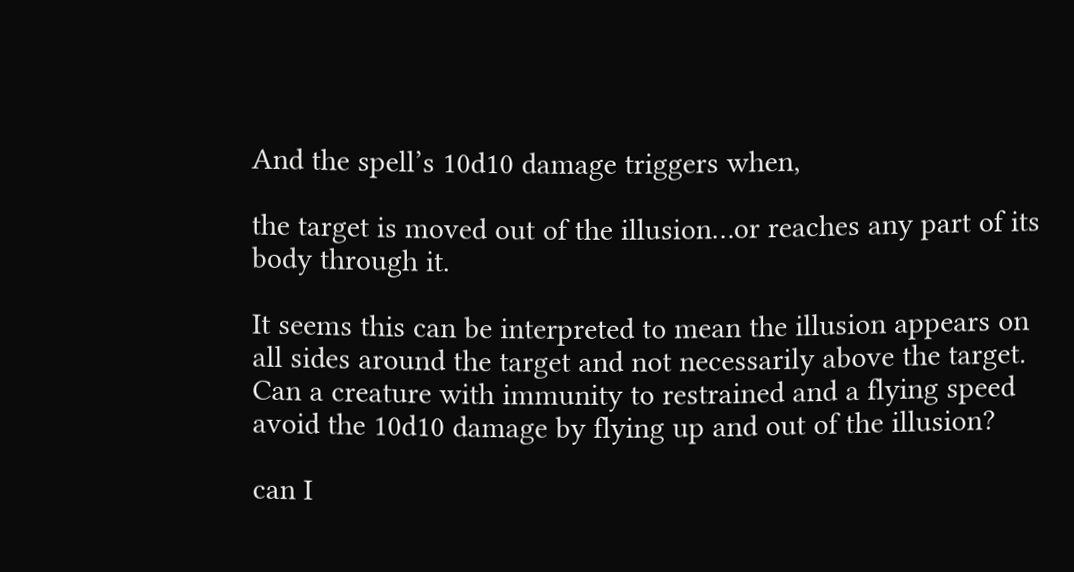And the spell’s 10d10 damage triggers when,

the target is moved out of the illusion…or reaches any part of its body through it.

It seems this can be interpreted to mean the illusion appears on all sides around the target and not necessarily above the target. Can a creature with immunity to restrained and a flying speed avoid the 10d10 damage by flying up and out of the illusion?

can I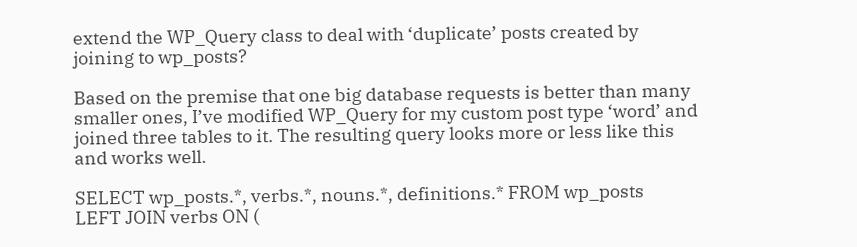extend the WP_Query class to deal with ‘duplicate’ posts created by joining to wp_posts?

Based on the premise that one big database requests is better than many smaller ones, I’ve modified WP_Query for my custom post type ‘word’ and joined three tables to it. The resulting query looks more or less like this and works well.

SELECT wp_posts.*, verbs.*, nouns.*, definitions.* FROM wp_posts   LEFT JOIN verbs ON (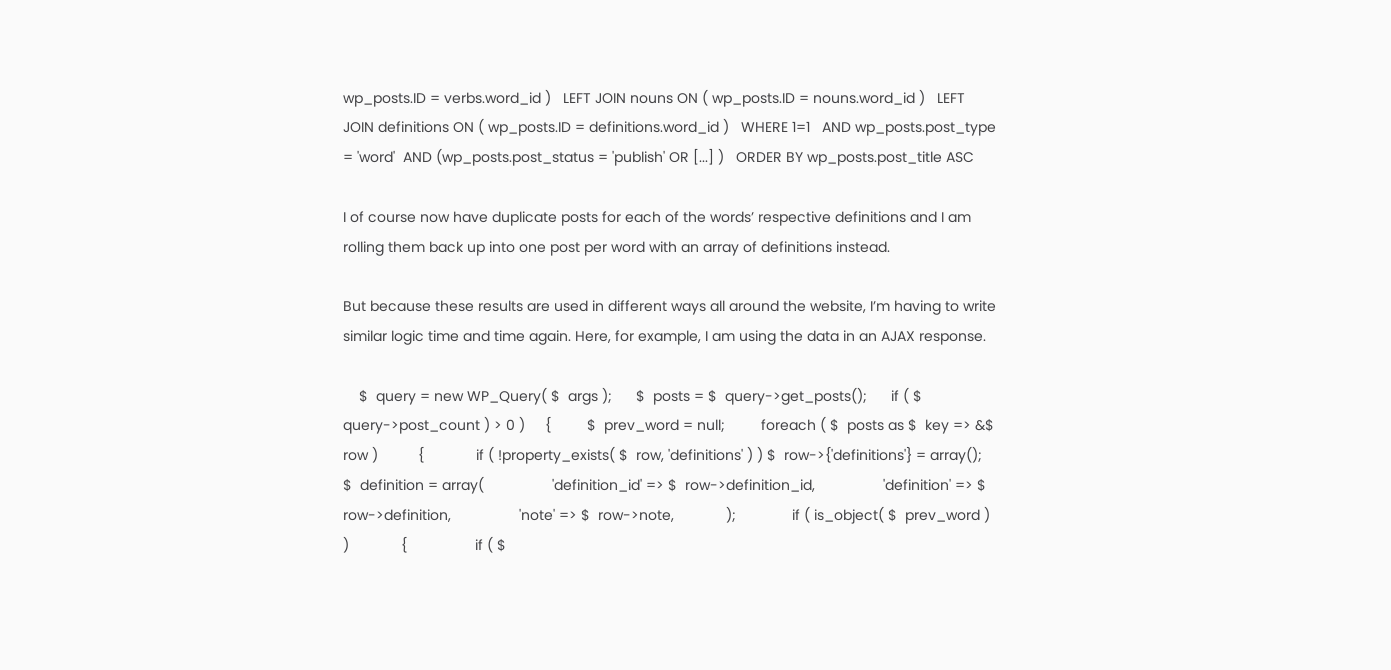wp_posts.ID = verbs.word_id )   LEFT JOIN nouns ON ( wp_posts.ID = nouns.word_id )   LEFT JOIN definitions ON ( wp_posts.ID = definitions.word_id )   WHERE 1=1   AND wp_posts.post_type = 'word'  AND (wp_posts.post_status = 'publish' OR [...] )   ORDER BY wp_posts.post_title ASC

I of course now have duplicate posts for each of the words’ respective definitions and I am rolling them back up into one post per word with an array of definitions instead.

But because these results are used in different ways all around the website, I’m having to write similar logic time and time again. Here, for example, I am using the data in an AJAX response.

    $  query = new WP_Query( $  args );      $  posts = $  query->get_posts();      if ( $  query->post_count ) > 0 )     {         $  prev_word = null;         foreach ( $  posts as $  key => &$  row )          {             if ( !property_exists( $  row, 'definitions' ) ) $  row->{'definitions'} = array();              $  definition = array(                 'definition_id' => $  row->definition_id,                 'definition' => $  row->definition,                 'note' => $  row->note,             );              if ( is_object( $  prev_word ) )             {                 if ( $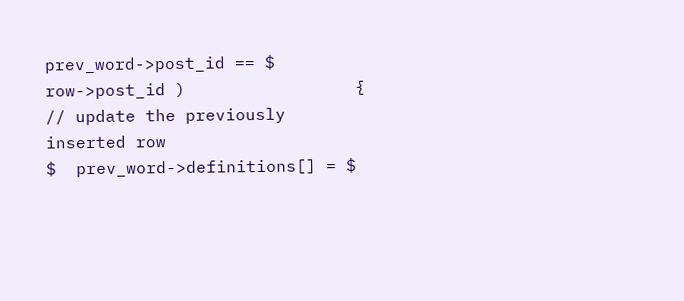prev_word->post_id == $  row->post_id )                 {                     // update the previously inserted row                     $  prev_word->definitions[] = $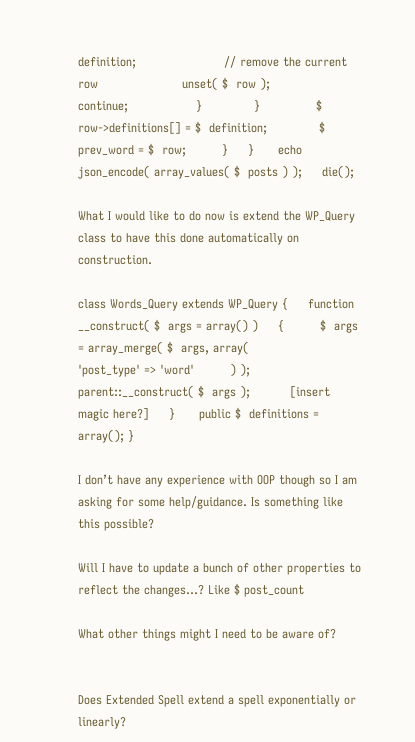definition;                      // remove the current row                     unset( $  row );                      continue;                 }             }              $  row->definitions[] = $  definition;             $  prev_word = $  row;         }     }      echo json_encode( array_values( $  posts ) );     die();

What I would like to do now is extend the WP_Query class to have this done automatically on construction.

class Words_Query extends WP_Query {     function __construct( $  args = array() )     {         $  args = array_merge( $  args, array(             'post_type' => 'word'         ) );          parent::__construct( $  args );          [insert magic here?]     }      public $  definitions = array(); }

I don’t have any experience with OOP though so I am asking for some help/guidance. Is something like this possible?

Will I have to update a bunch of other properties to reflect the changes…? Like $ post_count

What other things might I need to be aware of?


Does Extended Spell extend a spell exponentially or linearly?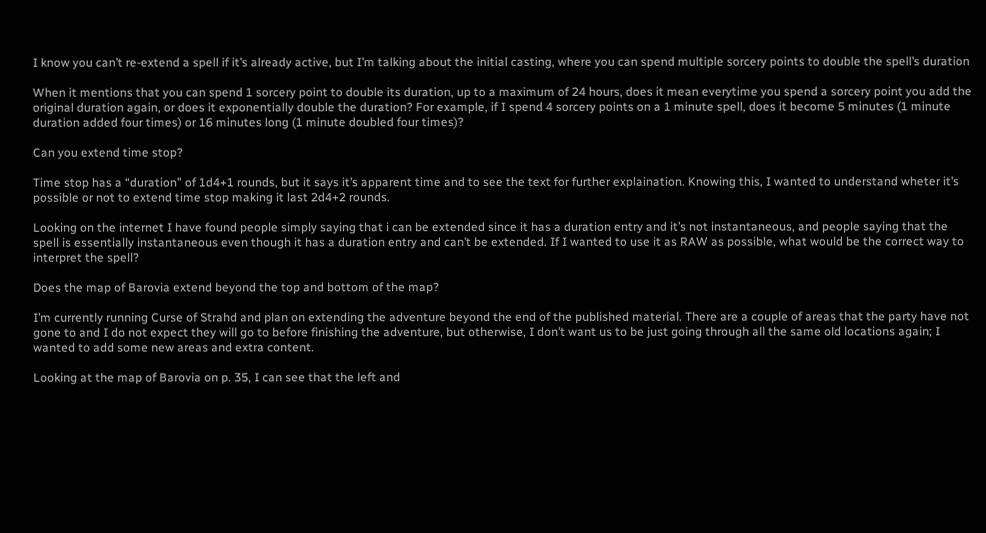I know you can’t re-extend a spell if it’s already active, but I’m talking about the initial casting, where you can spend multiple sorcery points to double the spell’s duration

When it mentions that you can spend 1 sorcery point to double its duration, up to a maximum of 24 hours, does it mean everytime you spend a sorcery point you add the original duration again, or does it exponentially double the duration? For example, if I spend 4 sorcery points on a 1 minute spell, does it become 5 minutes (1 minute duration added four times) or 16 minutes long (1 minute doubled four times)?

Can you extend time stop?

Time stop has a “duration” of 1d4+1 rounds, but it says it’s apparent time and to see the text for further explaination. Knowing this, I wanted to understand wheter it’s possible or not to extend time stop making it last 2d4+2 rounds.

Looking on the internet I have found people simply saying that i can be extended since it has a duration entry and it’s not instantaneous, and people saying that the spell is essentially instantaneous even though it has a duration entry and can’t be extended. If I wanted to use it as RAW as possible, what would be the correct way to interpret the spell?

Does the map of Barovia extend beyond the top and bottom of the map?

I’m currently running Curse of Strahd and plan on extending the adventure beyond the end of the published material. There are a couple of areas that the party have not gone to and I do not expect they will go to before finishing the adventure, but otherwise, I don’t want us to be just going through all the same old locations again; I wanted to add some new areas and extra content.

Looking at the map of Barovia on p. 35, I can see that the left and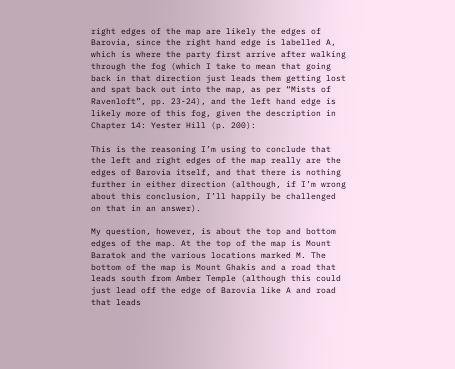right edges of the map are likely the edges of Barovia, since the right hand edge is labelled A, which is where the party first arrive after walking through the fog (which I take to mean that going back in that direction just leads them getting lost and spat back out into the map, as per “Mists of Ravenloft”, pp. 23-24), and the left hand edge is likely more of this fog, given the description in Chapter 14: Yester Hill (p. 200):

This is the reasoning I’m using to conclude that the left and right edges of the map really are the edges of Barovia itself, and that there is nothing further in either direction (although, if I’m wrong about this conclusion, I’ll happily be challenged on that in an answer).

My question, however, is about the top and bottom edges of the map. At the top of the map is Mount Baratok and the various locations marked M. The bottom of the map is Mount Ghakis and a road that leads south from Amber Temple (although this could just lead off the edge of Barovia like A and road that leads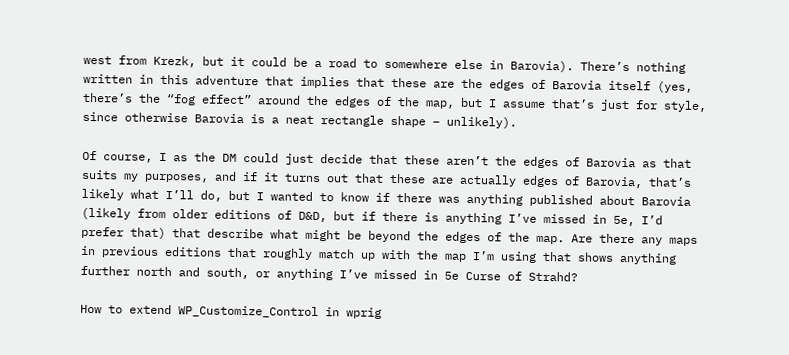west from Krezk, but it could be a road to somewhere else in Barovia). There’s nothing written in this adventure that implies that these are the edges of Barovia itself (yes, there’s the “fog effect” around the edges of the map, but I assume that’s just for style, since otherwise Barovia is a neat rectangle shape – unlikely).

Of course, I as the DM could just decide that these aren’t the edges of Barovia as that suits my purposes, and if it turns out that these are actually edges of Barovia, that’s likely what I’ll do, but I wanted to know if there was anything published about Barovia (likely from older editions of D&D, but if there is anything I’ve missed in 5e, I’d prefer that) that describe what might be beyond the edges of the map. Are there any maps in previous editions that roughly match up with the map I’m using that shows anything further north and south, or anything I’ve missed in 5e Curse of Strahd?

How to extend WP_Customize_Control in wprig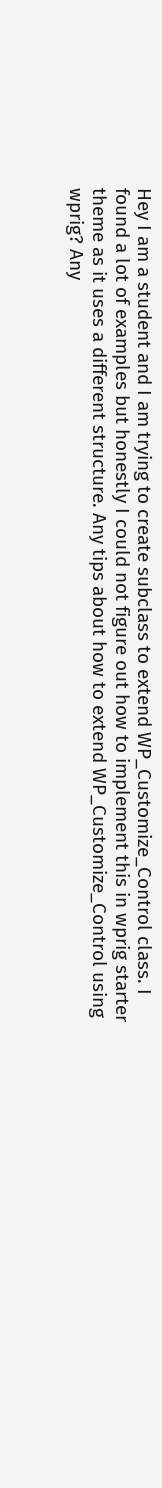Hey I am a student and I am trying to create subclass to extend WP_Customize_Control class. I found a lot of examples but honestly I could not figure out how to implement this in wprig starter theme as it uses a different structure. Any tips about how to extend WP_Customize_Control using wprig? Any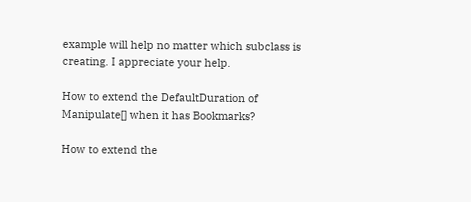example will help no matter which subclass is creating. I appreciate your help.

How to extend the DefaultDuration of Manipulate[] when it has Bookmarks?

How to extend the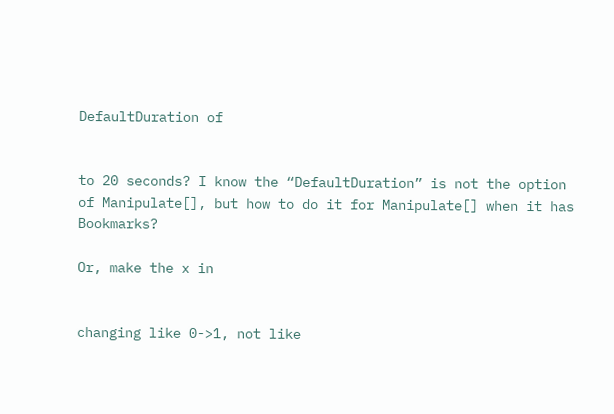DefaultDuration of


to 20 seconds? I know the “DefaultDuration” is not the option of Manipulate[], but how to do it for Manipulate[] when it has Bookmarks?

Or, make the x in


changing like 0->1, not like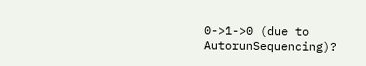0->1->0 (due to AutorunSequencing)?